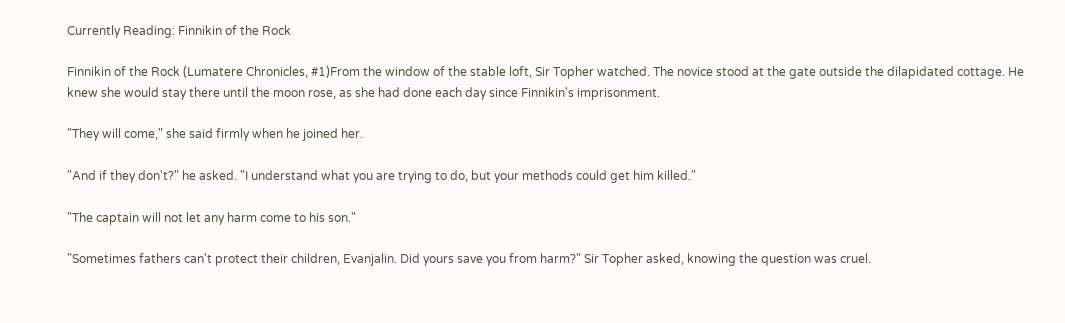Currently Reading: Finnikin of the Rock

Finnikin of the Rock (Lumatere Chronicles, #1)From the window of the stable loft, Sir Topher watched. The novice stood at the gate outside the dilapidated cottage. He knew she would stay there until the moon rose, as she had done each day since Finnikin's imprisonment.

"They will come," she said firmly when he joined her.

"And if they don't?" he asked. "I understand what you are trying to do, but your methods could get him killed."

"The captain will not let any harm come to his son."

"Sometimes fathers can't protect their children, Evanjalin. Did yours save you from harm?" Sir Topher asked, knowing the question was cruel.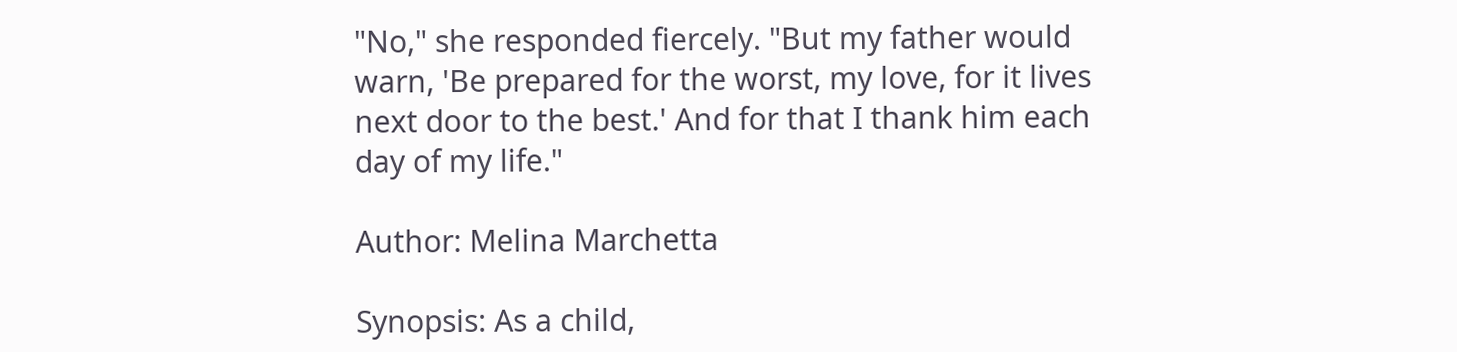"No," she responded fiercely. "But my father would warn, 'Be prepared for the worst, my love, for it lives next door to the best.' And for that I thank him each day of my life."

Author: Melina Marchetta

Synopsis: As a child,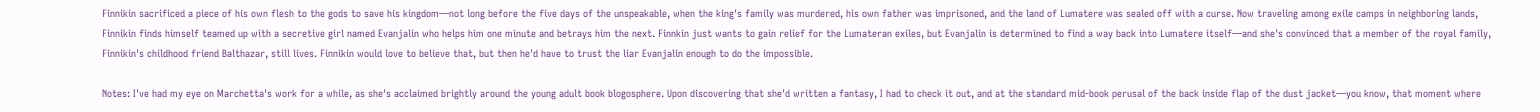Finnikin sacrificed a piece of his own flesh to the gods to save his kingdom—not long before the five days of the unspeakable, when the king's family was murdered, his own father was imprisoned, and the land of Lumatere was sealed off with a curse. Now traveling among exile camps in neighboring lands, Finnikin finds himself teamed up with a secretive girl named Evanjalin who helps him one minute and betrays him the next. Finnkin just wants to gain relief for the Lumateran exiles, but Evanjalin is determined to find a way back into Lumatere itself—and she's convinced that a member of the royal family, Finnikin's childhood friend Balthazar, still lives. Finnikin would love to believe that, but then he'd have to trust the liar Evanjalin enough to do the impossible.

Notes: I've had my eye on Marchetta's work for a while, as she's acclaimed brightly around the young adult book blogosphere. Upon discovering that she'd written a fantasy, I had to check it out, and at the standard mid-book perusal of the back inside flap of the dust jacket—you know, that moment where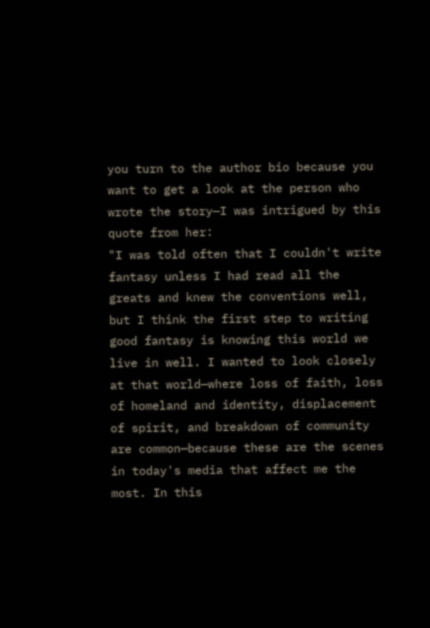you turn to the author bio because you want to get a look at the person who wrote the story—I was intrigued by this quote from her:
"I was told often that I couldn't write fantasy unless I had read all the greats and knew the conventions well, but I think the first step to writing good fantasy is knowing this world we live in well. I wanted to look closely at that world—where loss of faith, loss of homeland and identity, displacement of spirit, and breakdown of community are common—because these are the scenes in today's media that affect me the most. In this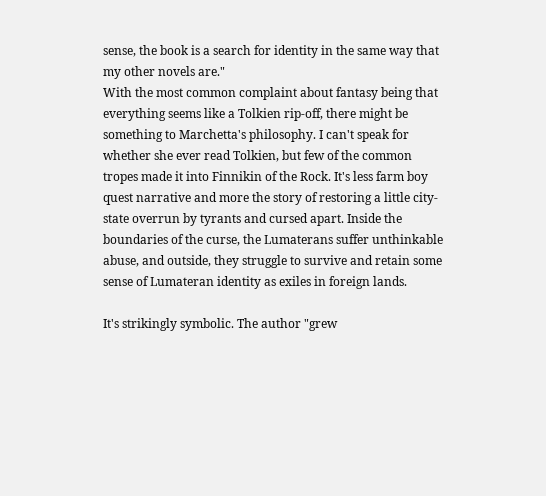sense, the book is a search for identity in the same way that my other novels are."
With the most common complaint about fantasy being that everything seems like a Tolkien rip-off, there might be something to Marchetta's philosophy. I can't speak for whether she ever read Tolkien, but few of the common tropes made it into Finnikin of the Rock. It's less farm boy quest narrative and more the story of restoring a little city-state overrun by tyrants and cursed apart. Inside the boundaries of the curse, the Lumaterans suffer unthinkable abuse, and outside, they struggle to survive and retain some sense of Lumateran identity as exiles in foreign lands.

It's strikingly symbolic. The author "grew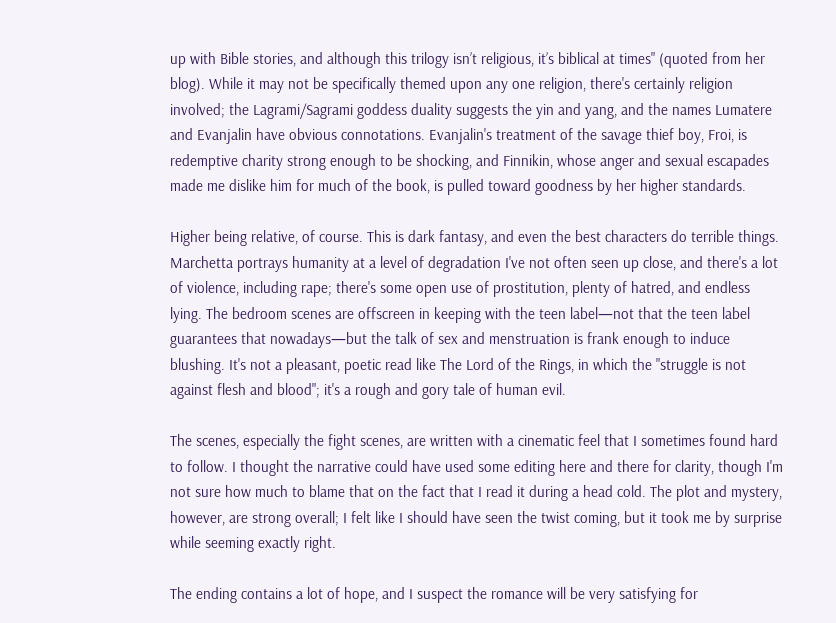up with Bible stories, and although this trilogy isn’t religious, it’s biblical at times" (quoted from her blog). While it may not be specifically themed upon any one religion, there's certainly religion involved; the Lagrami/Sagrami goddess duality suggests the yin and yang, and the names Lumatere and Evanjalin have obvious connotations. Evanjalin's treatment of the savage thief boy, Froi, is redemptive charity strong enough to be shocking, and Finnikin, whose anger and sexual escapades made me dislike him for much of the book, is pulled toward goodness by her higher standards.

Higher being relative, of course. This is dark fantasy, and even the best characters do terrible things. Marchetta portrays humanity at a level of degradation I've not often seen up close, and there's a lot of violence, including rape; there's some open use of prostitution, plenty of hatred, and endless lying. The bedroom scenes are offscreen in keeping with the teen label—not that the teen label guarantees that nowadays—but the talk of sex and menstruation is frank enough to induce blushing. It's not a pleasant, poetic read like The Lord of the Rings, in which the "struggle is not against flesh and blood"; it's a rough and gory tale of human evil.

The scenes, especially the fight scenes, are written with a cinematic feel that I sometimes found hard to follow. I thought the narrative could have used some editing here and there for clarity, though I'm not sure how much to blame that on the fact that I read it during a head cold. The plot and mystery, however, are strong overall; I felt like I should have seen the twist coming, but it took me by surprise while seeming exactly right.

The ending contains a lot of hope, and I suspect the romance will be very satisfying for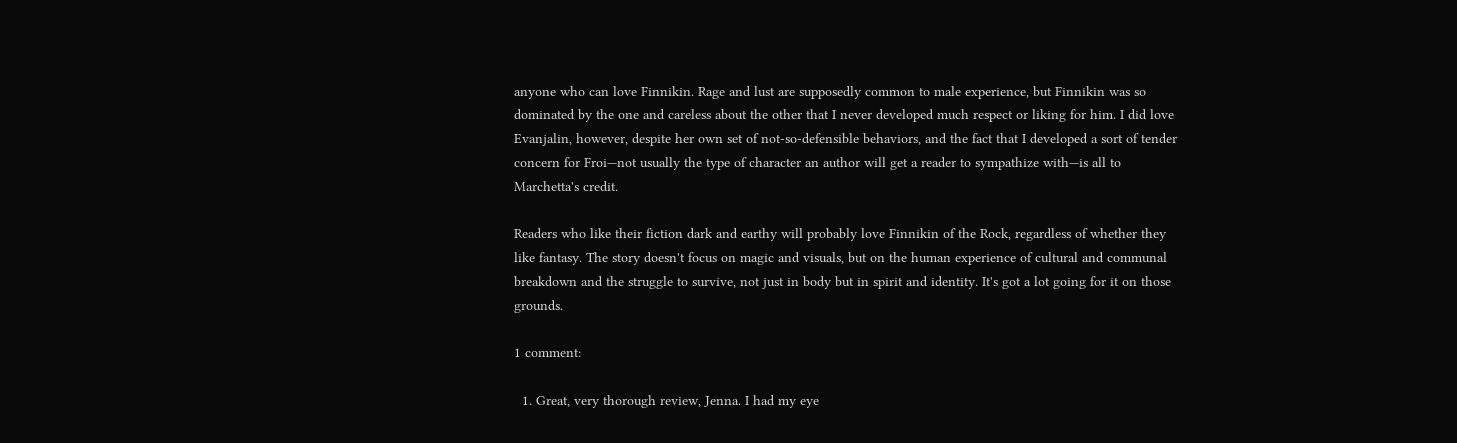anyone who can love Finnikin. Rage and lust are supposedly common to male experience, but Finnikin was so dominated by the one and careless about the other that I never developed much respect or liking for him. I did love Evanjalin, however, despite her own set of not-so-defensible behaviors, and the fact that I developed a sort of tender concern for Froi—not usually the type of character an author will get a reader to sympathize with—is all to Marchetta's credit.

Readers who like their fiction dark and earthy will probably love Finnikin of the Rock, regardless of whether they like fantasy. The story doesn't focus on magic and visuals, but on the human experience of cultural and communal breakdown and the struggle to survive, not just in body but in spirit and identity. It's got a lot going for it on those grounds.

1 comment:

  1. Great, very thorough review, Jenna. I had my eye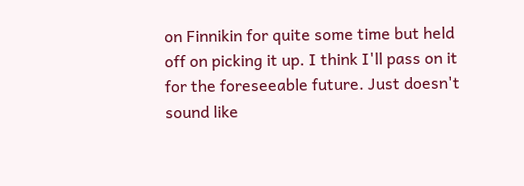on Finnikin for quite some time but held off on picking it up. I think I'll pass on it for the foreseeable future. Just doesn't sound like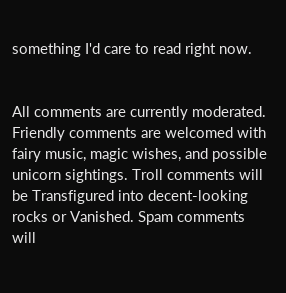something I'd care to read right now.


All comments are currently moderated. Friendly comments are welcomed with fairy music, magic wishes, and possible unicorn sightings. Troll comments will be Transfigured into decent-looking rocks or Vanished. Spam comments will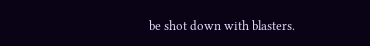be shot down with blasters.